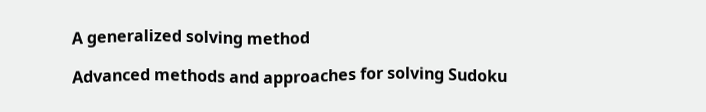A generalized solving method

Advanced methods and approaches for solving Sudoku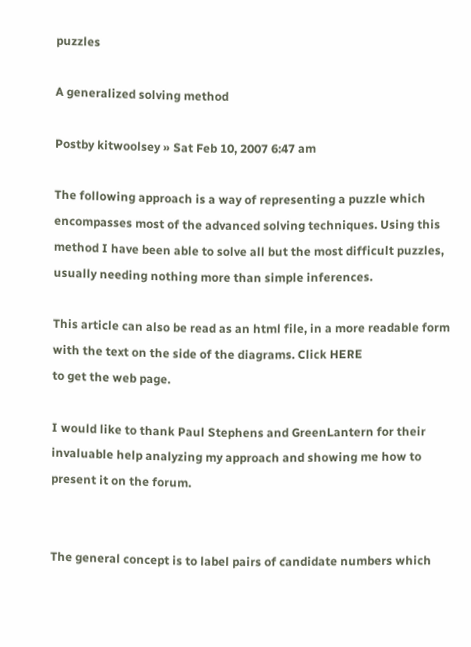puzzles

A generalized solving method

Postby kitwoolsey » Sat Feb 10, 2007 6:47 am

The following approach is a way of representing a puzzle which encompasses most of the advanced solving techniques. Using this method I have been able to solve all but the most difficult puzzles, usually needing nothing more than simple inferences.

This article can also be read as an html file, in a more readable form with the text on the side of the diagrams. Click HERE
to get the web page.

I would like to thank Paul Stephens and GreenLantern for their invaluable help analyzing my approach and showing me how to present it on the forum.


The general concept is to label pairs of candidate numbers which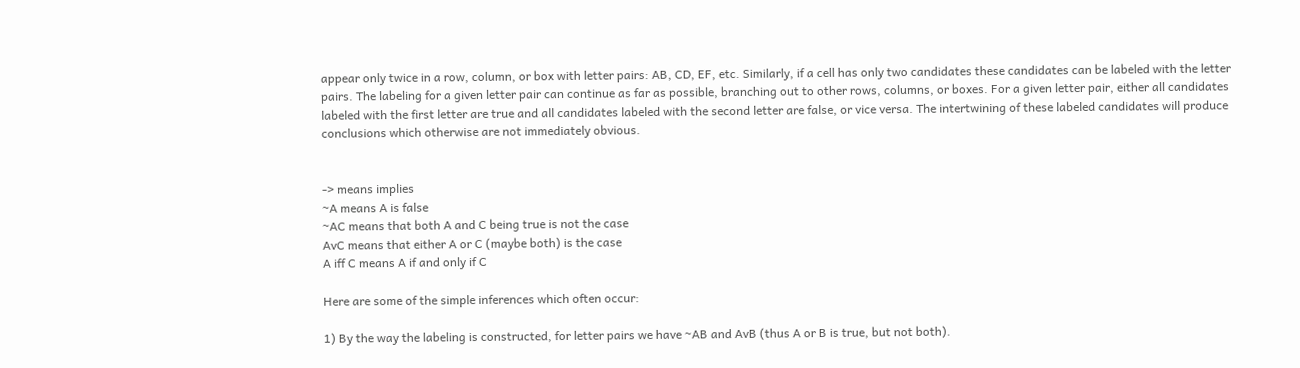appear only twice in a row, column, or box with letter pairs: AB, CD, EF, etc. Similarly, if a cell has only two candidates these candidates can be labeled with the letter pairs. The labeling for a given letter pair can continue as far as possible, branching out to other rows, columns, or boxes. For a given letter pair, either all candidates labeled with the first letter are true and all candidates labeled with the second letter are false, or vice versa. The intertwining of these labeled candidates will produce conclusions which otherwise are not immediately obvious.


-> means implies
~A means A is false
~AC means that both A and C being true is not the case
AvC means that either A or C (maybe both) is the case
A iff C means A if and only if C

Here are some of the simple inferences which often occur:

1) By the way the labeling is constructed, for letter pairs we have ~AB and AvB (thus A or B is true, but not both).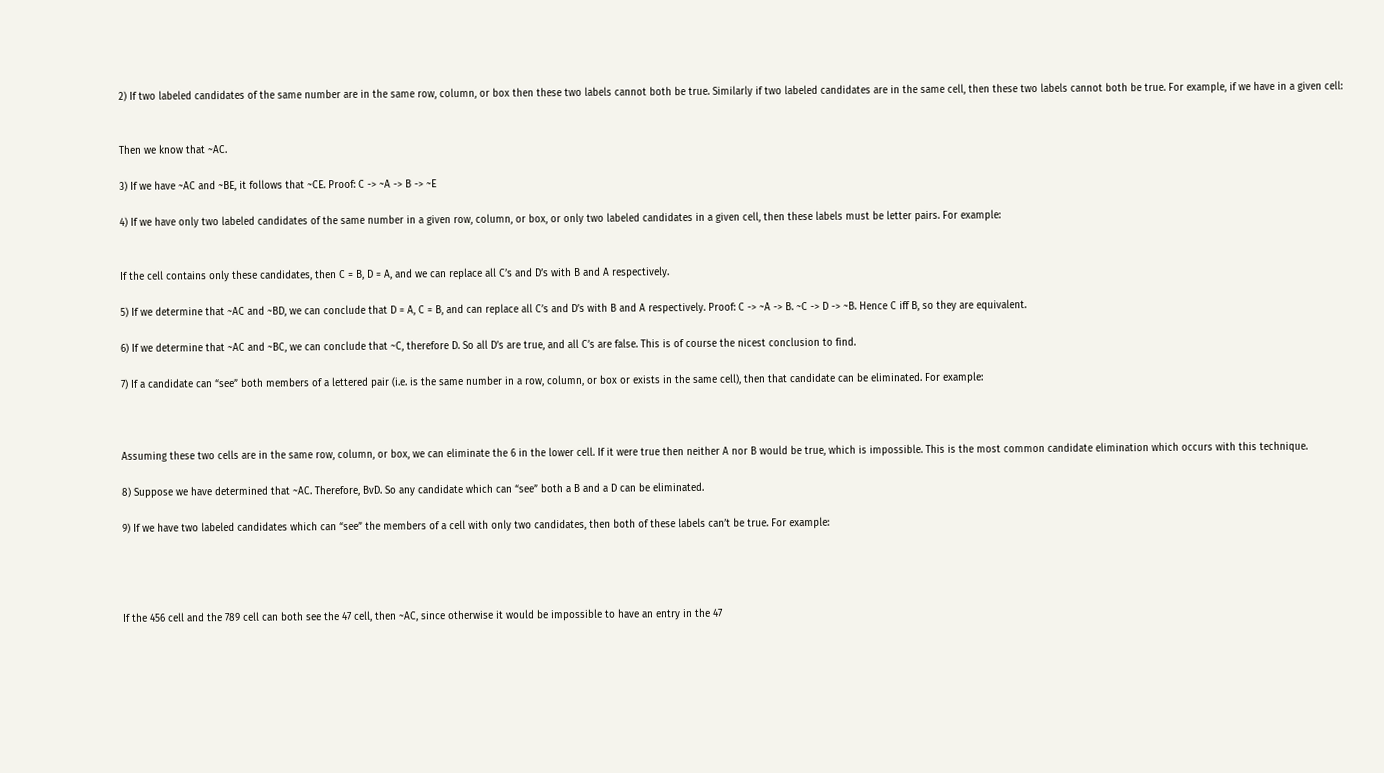2) If two labeled candidates of the same number are in the same row, column, or box then these two labels cannot both be true. Similarly if two labeled candidates are in the same cell, then these two labels cannot both be true. For example, if we have in a given cell:


Then we know that ~AC.

3) If we have ~AC and ~BE, it follows that ~CE. Proof: C -> ~A -> B -> ~E

4) If we have only two labeled candidates of the same number in a given row, column, or box, or only two labeled candidates in a given cell, then these labels must be letter pairs. For example:


If the cell contains only these candidates, then C = B, D = A, and we can replace all C’s and D’s with B and A respectively.

5) If we determine that ~AC and ~BD, we can conclude that D = A, C = B, and can replace all C’s and D’s with B and A respectively. Proof: C -> ~A -> B. ~C -> D -> ~B. Hence C iff B, so they are equivalent.

6) If we determine that ~AC and ~BC, we can conclude that ~C, therefore D. So all D’s are true, and all C’s are false. This is of course the nicest conclusion to find.

7) If a candidate can “see” both members of a lettered pair (i.e. is the same number in a row, column, or box or exists in the same cell), then that candidate can be eliminated. For example:



Assuming these two cells are in the same row, column, or box, we can eliminate the 6 in the lower cell. If it were true then neither A nor B would be true, which is impossible. This is the most common candidate elimination which occurs with this technique.

8) Suppose we have determined that ~AC. Therefore, BvD. So any candidate which can “see” both a B and a D can be eliminated.

9) If we have two labeled candidates which can “see” the members of a cell with only two candidates, then both of these labels can’t be true. For example:




If the 456 cell and the 789 cell can both see the 47 cell, then ~AC, since otherwise it would be impossible to have an entry in the 47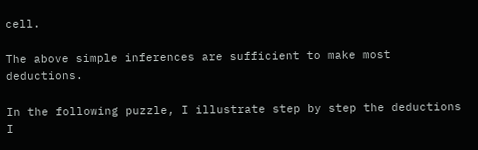cell.

The above simple inferences are sufficient to make most deductions.

In the following puzzle, I illustrate step by step the deductions I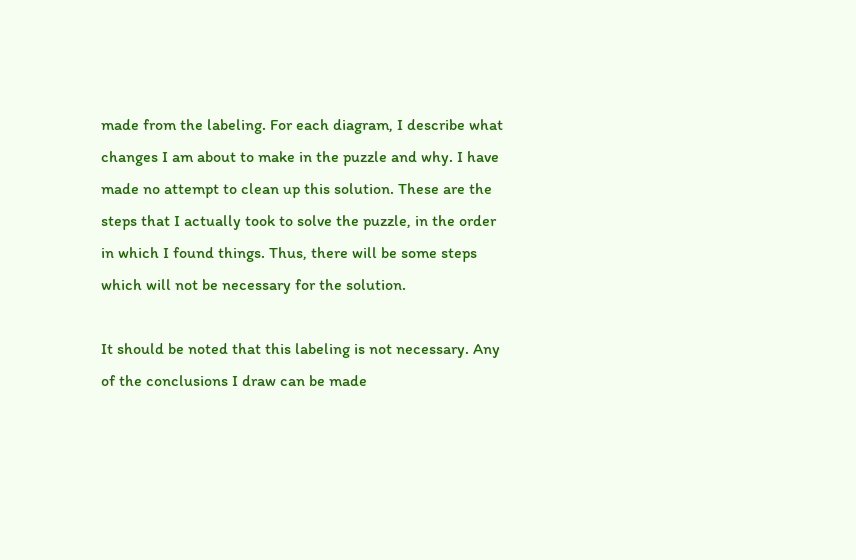made from the labeling. For each diagram, I describe what changes I am about to make in the puzzle and why. I have made no attempt to clean up this solution. These are the steps that I actually took to solve the puzzle, in the order in which I found things. Thus, there will be some steps which will not be necessary for the solution.

It should be noted that this labeling is not necessary. Any of the conclusions I draw can be made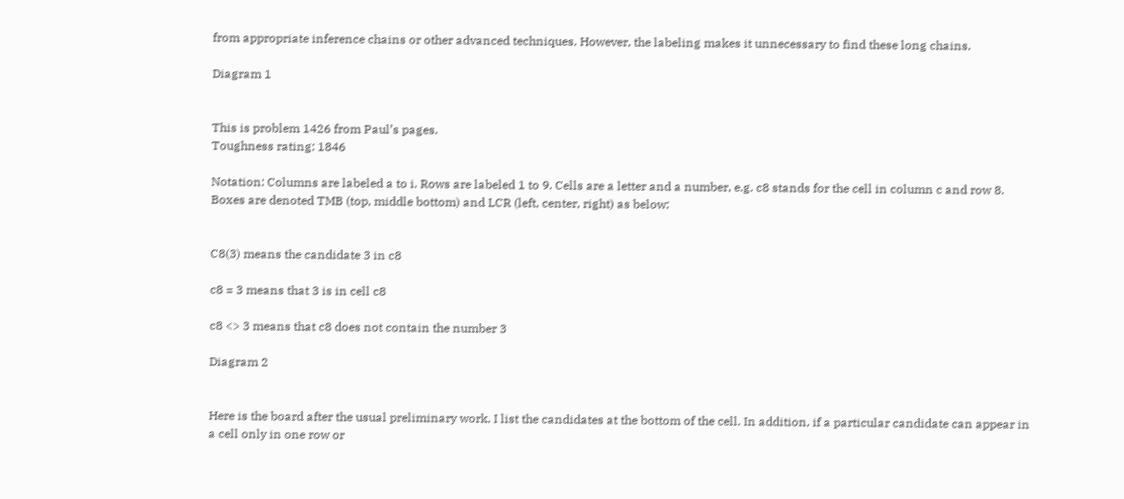from appropriate inference chains or other advanced techniques. However, the labeling makes it unnecessary to find these long chains.

Diagram 1


This is problem 1426 from Paul’s pages.
Toughness rating: 1846

Notation: Columns are labeled a to i. Rows are labeled 1 to 9. Cells are a letter and a number, e.g. c8 stands for the cell in column c and row 8. Boxes are denoted TMB (top, middle bottom) and LCR (left, center, right) as below:


C8(3) means the candidate 3 in c8

c8 = 3 means that 3 is in cell c8

c8 <> 3 means that c8 does not contain the number 3

Diagram 2


Here is the board after the usual preliminary work. I list the candidates at the bottom of the cell. In addition, if a particular candidate can appear in a cell only in one row or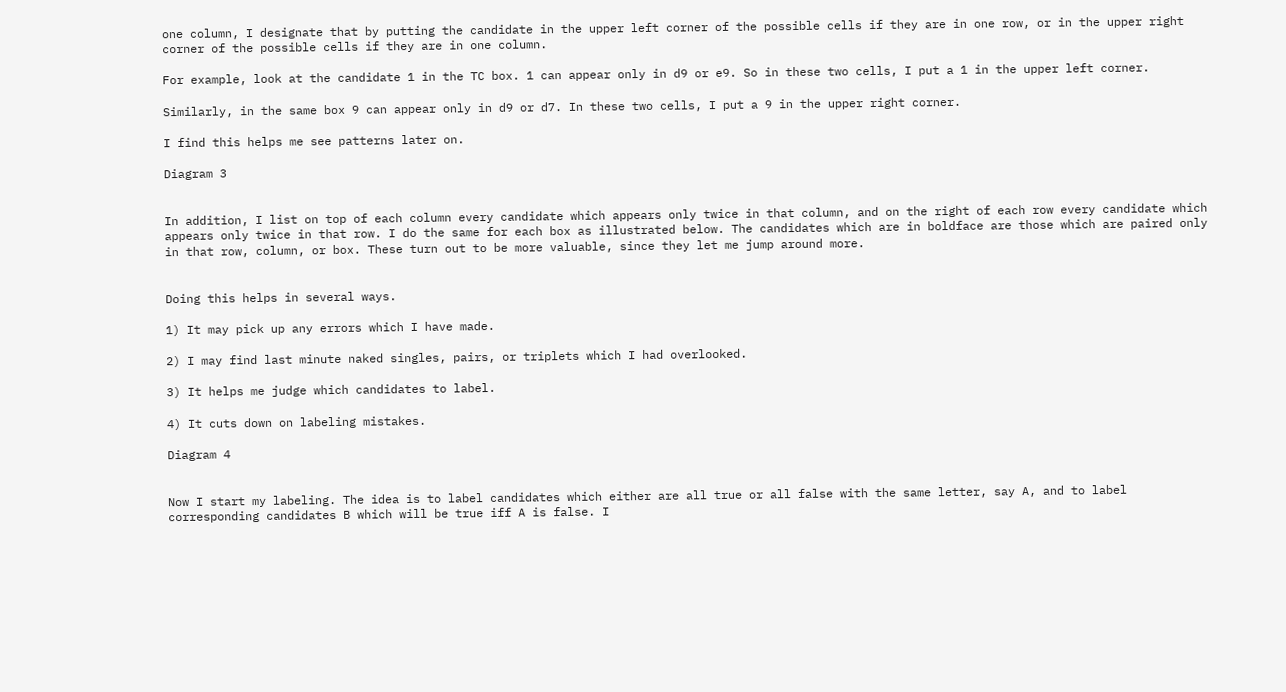one column, I designate that by putting the candidate in the upper left corner of the possible cells if they are in one row, or in the upper right corner of the possible cells if they are in one column.

For example, look at the candidate 1 in the TC box. 1 can appear only in d9 or e9. So in these two cells, I put a 1 in the upper left corner.

Similarly, in the same box 9 can appear only in d9 or d7. In these two cells, I put a 9 in the upper right corner.

I find this helps me see patterns later on.

Diagram 3


In addition, I list on top of each column every candidate which appears only twice in that column, and on the right of each row every candidate which appears only twice in that row. I do the same for each box as illustrated below. The candidates which are in boldface are those which are paired only in that row, column, or box. These turn out to be more valuable, since they let me jump around more.


Doing this helps in several ways.

1) It may pick up any errors which I have made.

2) I may find last minute naked singles, pairs, or triplets which I had overlooked.

3) It helps me judge which candidates to label.

4) It cuts down on labeling mistakes.

Diagram 4


Now I start my labeling. The idea is to label candidates which either are all true or all false with the same letter, say A, and to label corresponding candidates B which will be true iff A is false. I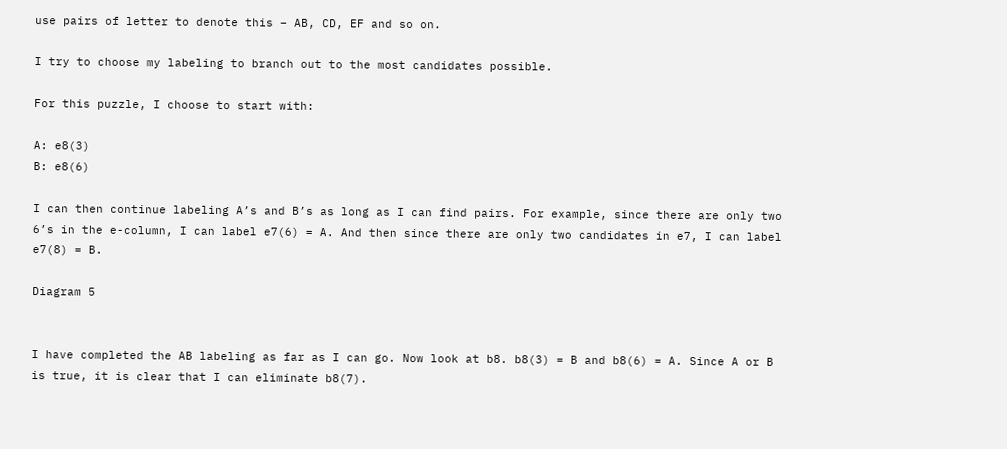use pairs of letter to denote this – AB, CD, EF and so on.

I try to choose my labeling to branch out to the most candidates possible.

For this puzzle, I choose to start with:

A: e8(3)
B: e8(6)

I can then continue labeling A’s and B’s as long as I can find pairs. For example, since there are only two 6’s in the e-column, I can label e7(6) = A. And then since there are only two candidates in e7, I can label e7(8) = B.

Diagram 5


I have completed the AB labeling as far as I can go. Now look at b8. b8(3) = B and b8(6) = A. Since A or B is true, it is clear that I can eliminate b8(7).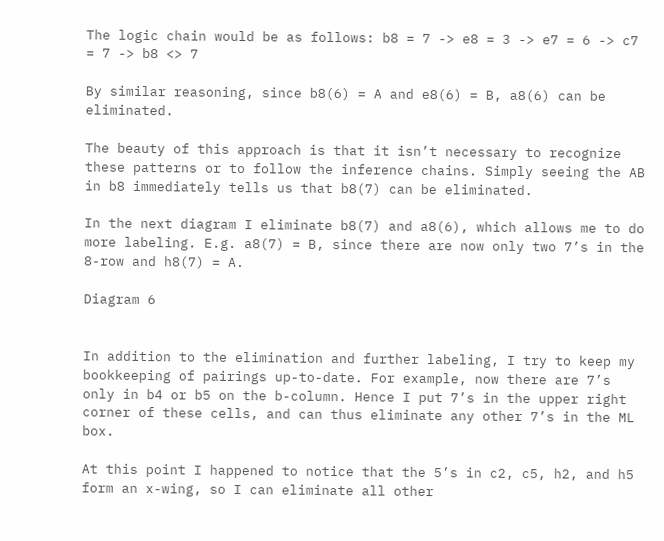The logic chain would be as follows: b8 = 7 -> e8 = 3 -> e7 = 6 -> c7 = 7 -> b8 <> 7

By similar reasoning, since b8(6) = A and e8(6) = B, a8(6) can be eliminated.

The beauty of this approach is that it isn’t necessary to recognize these patterns or to follow the inference chains. Simply seeing the AB in b8 immediately tells us that b8(7) can be eliminated.

In the next diagram I eliminate b8(7) and a8(6), which allows me to do more labeling. E.g. a8(7) = B, since there are now only two 7’s in the 8-row and h8(7) = A.

Diagram 6


In addition to the elimination and further labeling, I try to keep my bookkeeping of pairings up-to-date. For example, now there are 7’s only in b4 or b5 on the b-column. Hence I put 7’s in the upper right corner of these cells, and can thus eliminate any other 7’s in the ML box.

At this point I happened to notice that the 5’s in c2, c5, h2, and h5 form an x-wing, so I can eliminate all other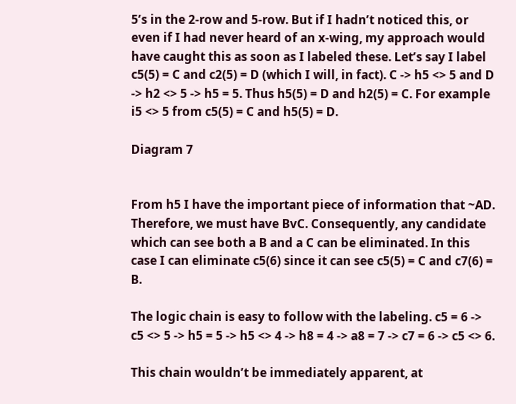5’s in the 2-row and 5-row. But if I hadn’t noticed this, or even if I had never heard of an x-wing, my approach would have caught this as soon as I labeled these. Let’s say I label c5(5) = C and c2(5) = D (which I will, in fact). C -> h5 <> 5 and D -> h2 <> 5 -> h5 = 5. Thus h5(5) = D and h2(5) = C. For example i5 <> 5 from c5(5) = C and h5(5) = D.

Diagram 7


From h5 I have the important piece of information that ~AD. Therefore, we must have BvC. Consequently, any candidate which can see both a B and a C can be eliminated. In this case I can eliminate c5(6) since it can see c5(5) = C and c7(6) = B.

The logic chain is easy to follow with the labeling. c5 = 6 -> c5 <> 5 -> h5 = 5 -> h5 <> 4 -> h8 = 4 -> a8 = 7 -> c7 = 6 -> c5 <> 6.

This chain wouldn’t be immediately apparent, at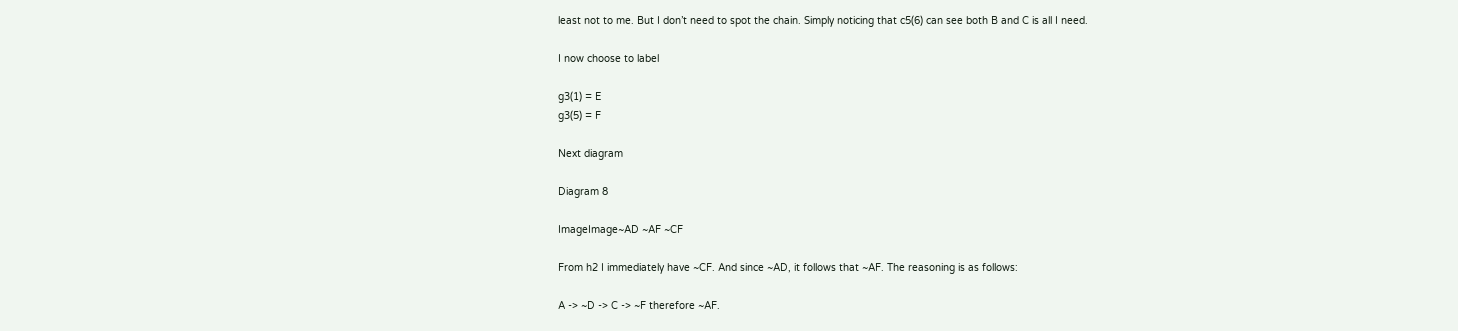least not to me. But I don’t need to spot the chain. Simply noticing that c5(6) can see both B and C is all I need.

I now choose to label

g3(1) = E
g3(5) = F

Next diagram

Diagram 8

ImageImage~AD ~AF ~CF

From h2 I immediately have ~CF. And since ~AD, it follows that ~AF. The reasoning is as follows:

A -> ~D -> C -> ~F therefore ~AF.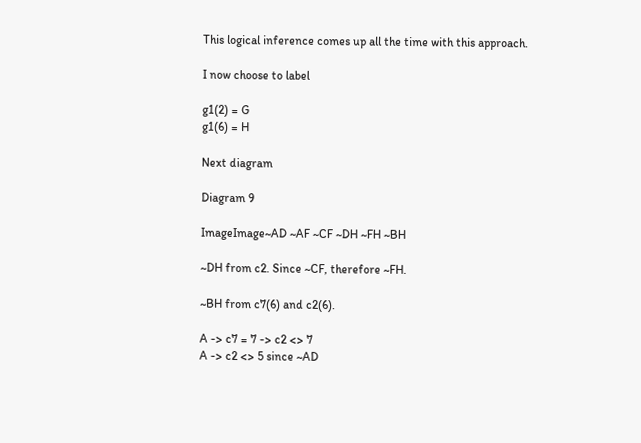This logical inference comes up all the time with this approach.

I now choose to label

g1(2) = G
g1(6) = H

Next diagram

Diagram 9

ImageImage~AD ~AF ~CF ~DH ~FH ~BH

~DH from c2. Since ~CF, therefore ~FH.

~BH from c7(6) and c2(6).

A -> c7 = 7 -> c2 <> 7
A -> c2 <> 5 since ~AD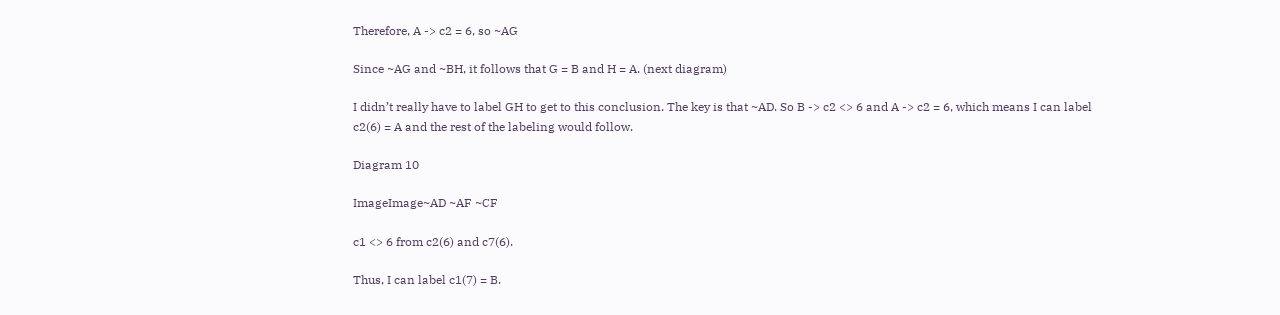Therefore, A -> c2 = 6, so ~AG

Since ~AG and ~BH, it follows that G = B and H = A. (next diagram)

I didn’t really have to label GH to get to this conclusion. The key is that ~AD. So B -> c2 <> 6 and A -> c2 = 6, which means I can label c2(6) = A and the rest of the labeling would follow.

Diagram 10

ImageImage~AD ~AF ~CF

c1 <> 6 from c2(6) and c7(6).

Thus, I can label c1(7) = B.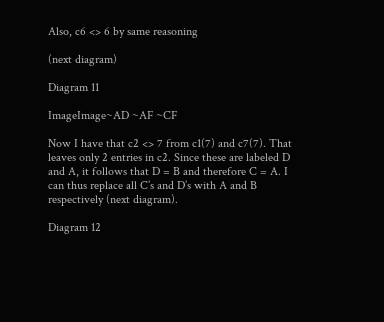Also, c6 <> 6 by same reasoning

(next diagram)

Diagram 11

ImageImage~AD ~AF ~CF

Now I have that c2 <> 7 from c1(7) and c7(7). That leaves only 2 entries in c2. Since these are labeled D and A, it follows that D = B and therefore C = A. I can thus replace all C’s and D’s with A and B respectively (next diagram).

Diagram 12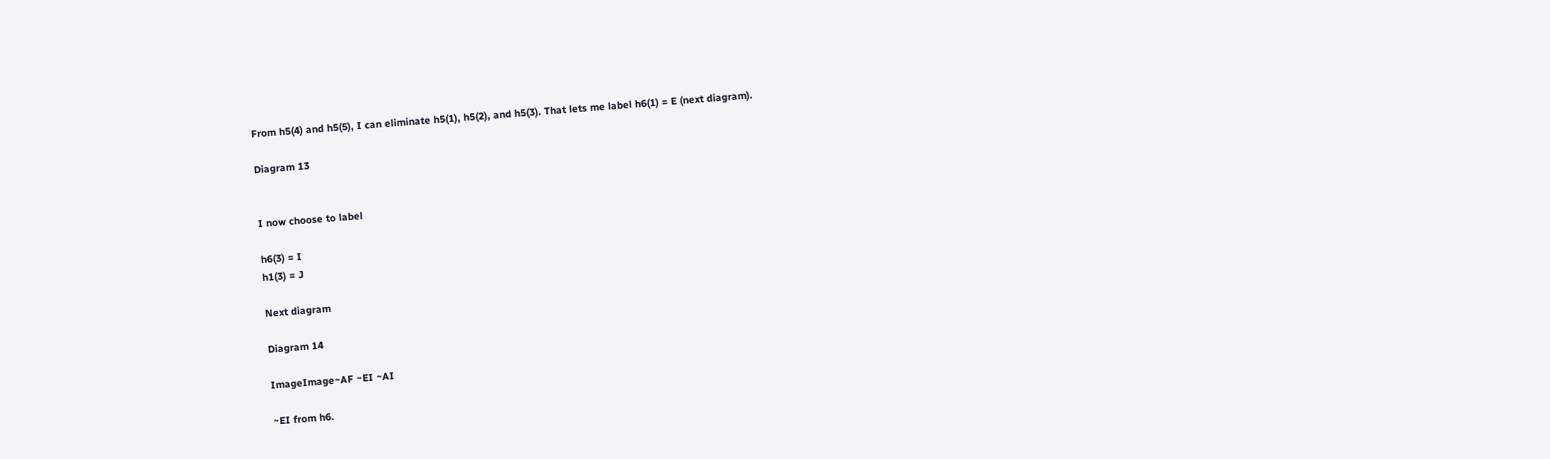From h5(4) and h5(5), I can eliminate h5(1), h5(2), and h5(3). That lets me label h6(1) = E (next diagram).

Diagram 13


I now choose to label

h6(3) = I
h1(3) = J

Next diagram

Diagram 14

ImageImage~AF ~EI ~AI

~EI from h6.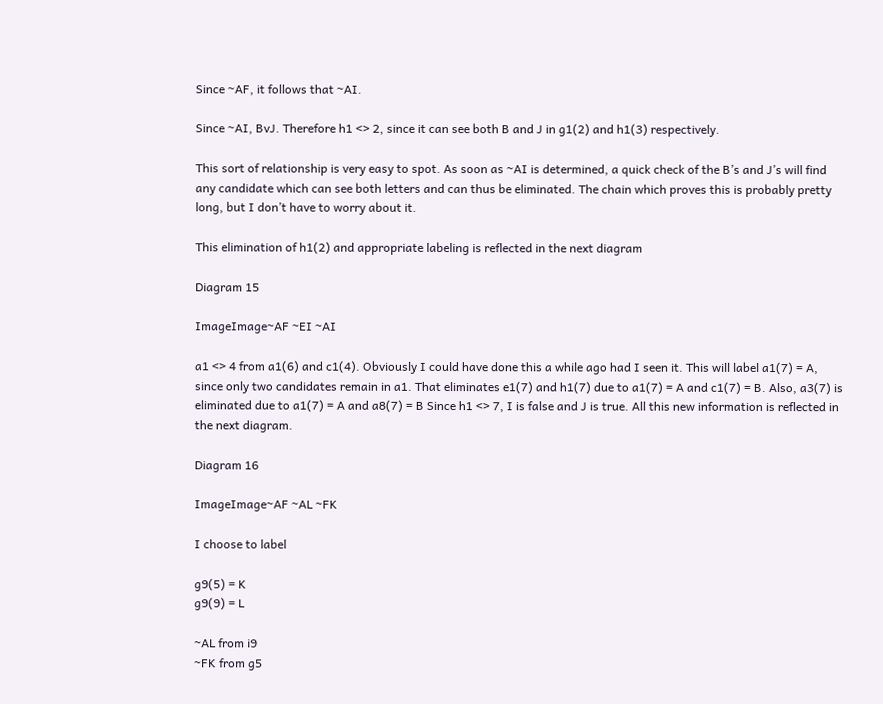Since ~AF, it follows that ~AI.

Since ~AI, BvJ. Therefore h1 <> 2, since it can see both B and J in g1(2) and h1(3) respectively.

This sort of relationship is very easy to spot. As soon as ~AI is determined, a quick check of the B’s and J’s will find any candidate which can see both letters and can thus be eliminated. The chain which proves this is probably pretty long, but I don’t have to worry about it.

This elimination of h1(2) and appropriate labeling is reflected in the next diagram

Diagram 15

ImageImage~AF ~EI ~AI

a1 <> 4 from a1(6) and c1(4). Obviously I could have done this a while ago had I seen it. This will label a1(7) = A, since only two candidates remain in a1. That eliminates e1(7) and h1(7) due to a1(7) = A and c1(7) = B. Also, a3(7) is eliminated due to a1(7) = A and a8(7) = B Since h1 <> 7, I is false and J is true. All this new information is reflected in the next diagram.

Diagram 16

ImageImage~AF ~AL ~FK

I choose to label

g9(5) = K
g9(9) = L

~AL from i9
~FK from g5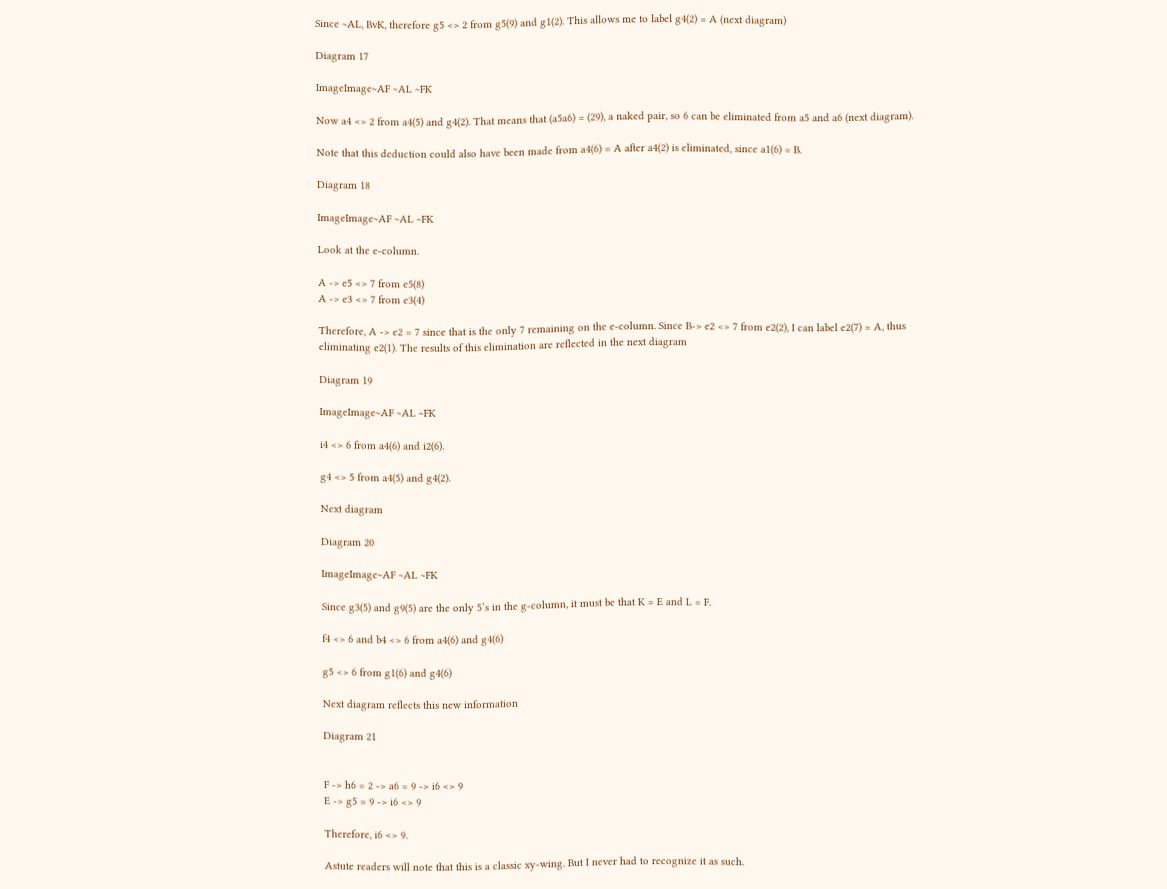Since ~AL, BvK, therefore g5 <> 2 from g5(9) and g1(2). This allows me to label g4(2) = A (next diagram)

Diagram 17

ImageImage~AF ~AL ~FK

Now a4 <> 2 from a4(5) and g4(2). That means that (a5a6) = (29), a naked pair, so 6 can be eliminated from a5 and a6 (next diagram).

Note that this deduction could also have been made from a4(6) = A after a4(2) is eliminated, since a1(6) = B.

Diagram 18

ImageImage~AF ~AL ~FK

Look at the e-column.

A -> e5 <> 7 from e5(8)
A -> e3 <> 7 from e3(4)

Therefore, A -> e2 = 7 since that is the only 7 remaining on the e-column. Since B-> e2 <> 7 from e2(2), I can label e2(7) = A, thus eliminating e2(1). The results of this elimination are reflected in the next diagram

Diagram 19

ImageImage~AF ~AL ~FK

i4 <> 6 from a4(6) and i2(6).

g4 <> 5 from a4(5) and g4(2).

Next diagram

Diagram 20

ImageImage~AF ~AL ~FK

Since g3(5) and g9(5) are the only 5’s in the g-column, it must be that K = E and L = F.

f4 <> 6 and b4 <> 6 from a4(6) and g4(6)

g5 <> 6 from g1(6) and g4(6)

Next diagram reflects this new information

Diagram 21


F -> h6 = 2 -> a6 = 9 -> i6 <> 9
E -> g5 = 9 -> i6 <> 9

Therefore, i6 <> 9.

Astute readers will note that this is a classic xy-wing. But I never had to recognize it as such.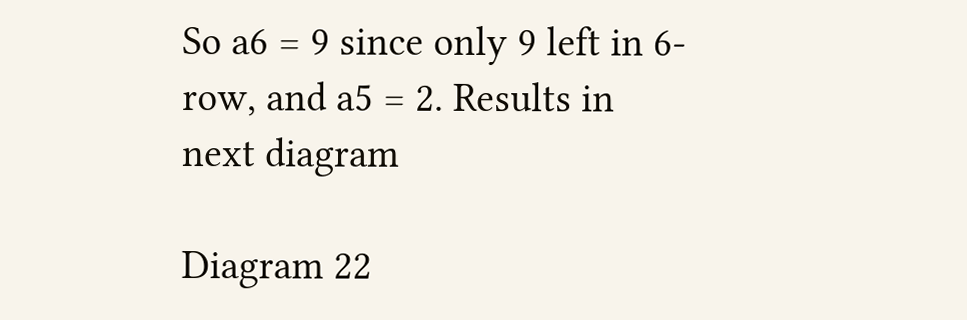So a6 = 9 since only 9 left in 6-row, and a5 = 2. Results in next diagram

Diagram 22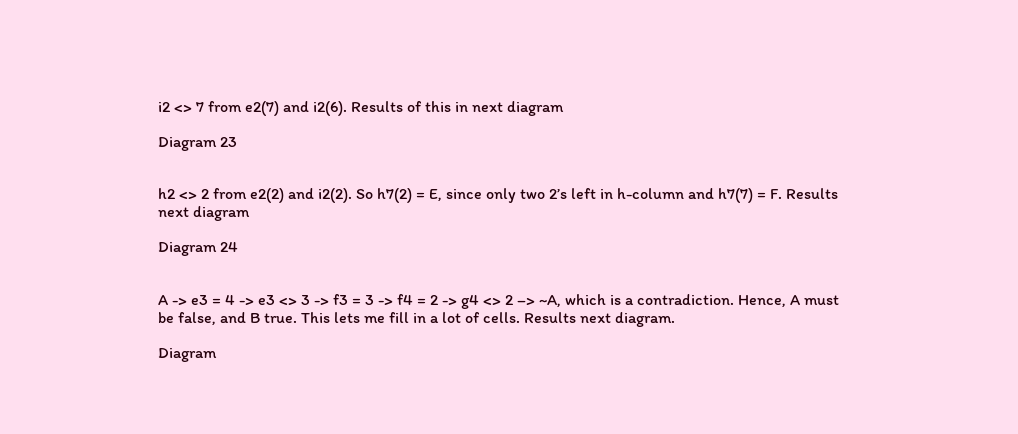i2 <> 7 from e2(7) and i2(6). Results of this in next diagram

Diagram 23


h2 <> 2 from e2(2) and i2(2). So h7(2) = E, since only two 2’s left in h-column and h7(7) = F. Results next diagram

Diagram 24


A -> e3 = 4 -> e3 <> 3 -> f3 = 3 -> f4 = 2 -> g4 <> 2 –> ~A, which is a contradiction. Hence, A must be false, and B true. This lets me fill in a lot of cells. Results next diagram.

Diagram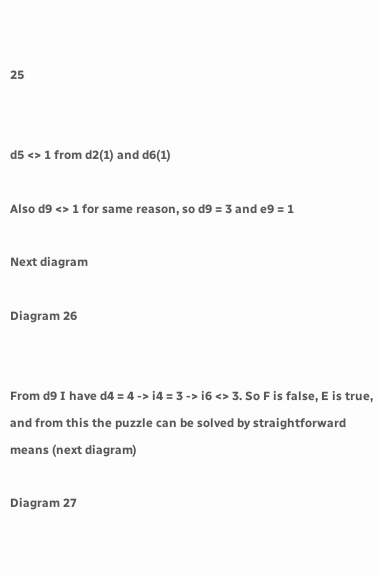25


d5 <> 1 from d2(1) and d6(1)

Also d9 <> 1 for same reason, so d9 = 3 and e9 = 1

Next diagram

Diagram 26


From d9 I have d4 = 4 -> i4 = 3 -> i6 <> 3. So F is false, E is true, and from this the puzzle can be solved by straightforward means (next diagram)

Diagram 27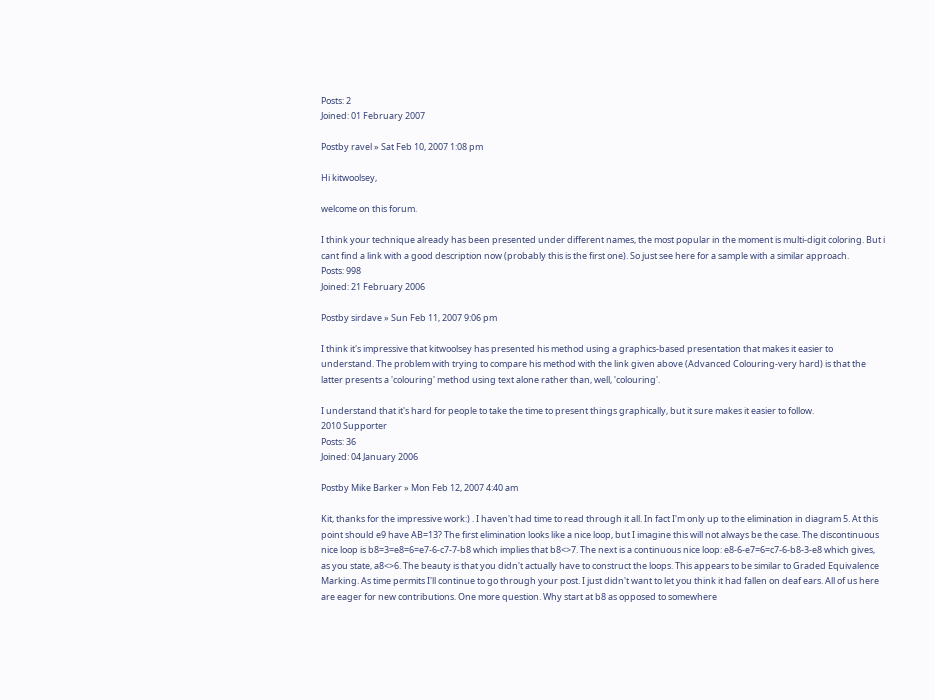Posts: 2
Joined: 01 February 2007

Postby ravel » Sat Feb 10, 2007 1:08 pm

Hi kitwoolsey,

welcome on this forum.

I think your technique already has been presented under different names, the most popular in the moment is multi-digit coloring. But i cant find a link with a good description now (probably this is the first one). So just see here for a sample with a similar approach.
Posts: 998
Joined: 21 February 2006

Postby sirdave » Sun Feb 11, 2007 9:06 pm

I think it's impressive that kitwoolsey has presented his method using a graphics-based presentation that makes it easier to understand. The problem with trying to compare his method with the link given above (Advanced Colouring-very hard) is that the latter presents a 'colouring' method using text alone rather than, well, 'colouring'.

I understand that it's hard for people to take the time to present things graphically, but it sure makes it easier to follow.
2010 Supporter
Posts: 36
Joined: 04 January 2006

Postby Mike Barker » Mon Feb 12, 2007 4:40 am

Kit, thanks for the impressive work:) . I haven't had time to read through it all. In fact I'm only up to the elimination in diagram 5. At this point should e9 have AB=13? The first elimination looks like a nice loop, but I imagine this will not always be the case. The discontinuous nice loop is b8=3=e8=6=e7-6-c7-7-b8 which implies that b8<>7. The next is a continuous nice loop: e8-6-e7=6=c7-6-b8-3-e8 which gives, as you state, a8<>6. The beauty is that you didn't actually have to construct the loops. This appears to be similar to Graded Equivalence Marking. As time permits I'll continue to go through your post. I just didn't want to let you think it had fallen on deaf ears. All of us here are eager for new contributions. One more question. Why start at b8 as opposed to somewhere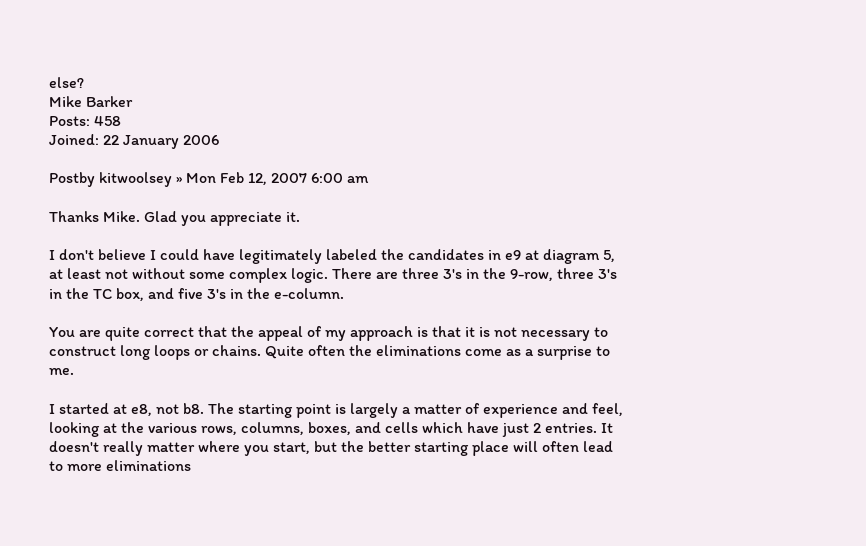else?
Mike Barker
Posts: 458
Joined: 22 January 2006

Postby kitwoolsey » Mon Feb 12, 2007 6:00 am

Thanks Mike. Glad you appreciate it.

I don't believe I could have legitimately labeled the candidates in e9 at diagram 5, at least not without some complex logic. There are three 3's in the 9-row, three 3's in the TC box, and five 3's in the e-column.

You are quite correct that the appeal of my approach is that it is not necessary to construct long loops or chains. Quite often the eliminations come as a surprise to me.

I started at e8, not b8. The starting point is largely a matter of experience and feel, looking at the various rows, columns, boxes, and cells which have just 2 entries. It doesn't really matter where you start, but the better starting place will often lead to more eliminations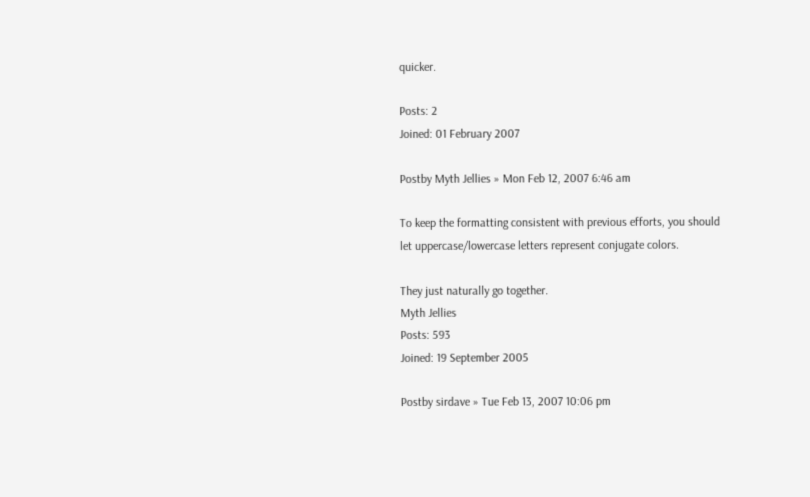quicker.

Posts: 2
Joined: 01 February 2007

Postby Myth Jellies » Mon Feb 12, 2007 6:46 am

To keep the formatting consistent with previous efforts, you should
let uppercase/lowercase letters represent conjugate colors.

They just naturally go together.
Myth Jellies
Posts: 593
Joined: 19 September 2005

Postby sirdave » Tue Feb 13, 2007 10:06 pm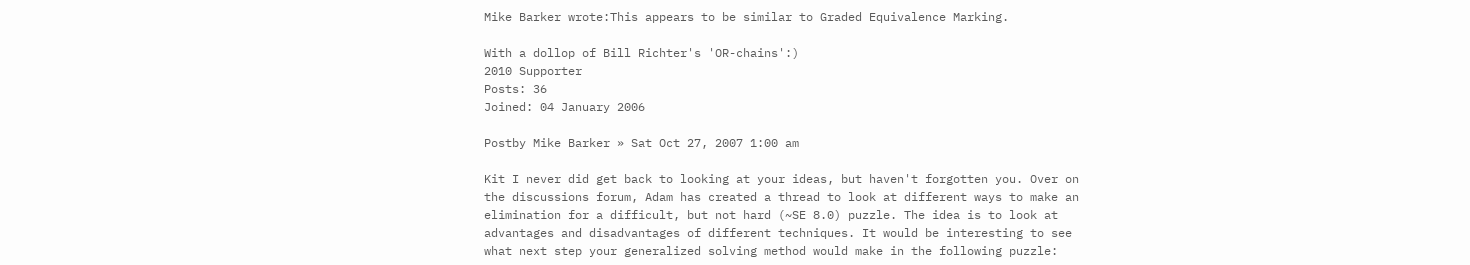Mike Barker wrote:This appears to be similar to Graded Equivalence Marking.

With a dollop of Bill Richter's 'OR-chains':)
2010 Supporter
Posts: 36
Joined: 04 January 2006

Postby Mike Barker » Sat Oct 27, 2007 1:00 am

Kit I never did get back to looking at your ideas, but haven't forgotten you. Over on the discussions forum, Adam has created a thread to look at different ways to make an elimination for a difficult, but not hard (~SE 8.0) puzzle. The idea is to look at advantages and disadvantages of different techniques. It would be interesting to see what next step your generalized solving method would make in the following puzzle: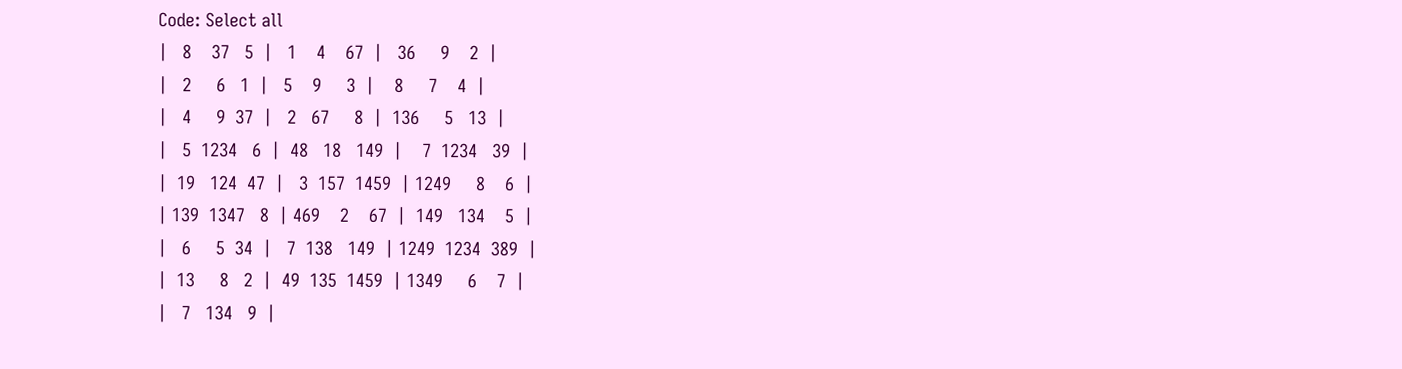Code: Select all
|   8    37   5  |   1    4    67  |   36     9    2  |
|   2     6   1  |   5    9     3  |    8     7    4  |
|   4     9  37  |   2   67     8  |  136     5   13  |
|   5  1234   6  |  48   18   149  |    7  1234   39  |
|  19   124  47  |   3  157  1459  | 1249     8    6  |
| 139  1347   8  | 469    2    67  |  149   134    5  |
|   6     5  34  |   7  138   149  | 1249  1234  389  |
|  13     8   2  |  49  135  1459  | 1349     6    7  |
|   7   134   9  |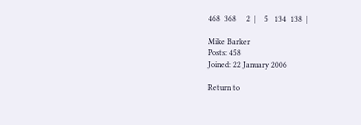468  368     2  |    5   134  138  |

Mike Barker
Posts: 458
Joined: 22 January 2006

Return to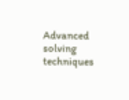Advanced solving techniques